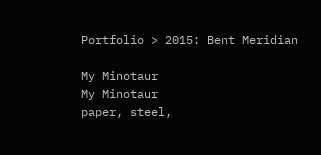Portfolio > 2015: Bent Meridian

My Minotaur
My Minotaur
paper, steel,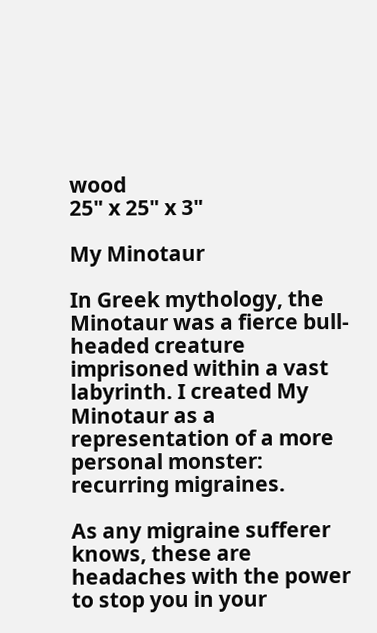wood
25" x 25" x 3"

My Minotaur

In Greek mythology, the Minotaur was a fierce bull-headed creature imprisoned within a vast labyrinth. I created My Minotaur as a representation of a more personal monster: recurring migraines.

As any migraine sufferer knows, these are headaches with the power to stop you in your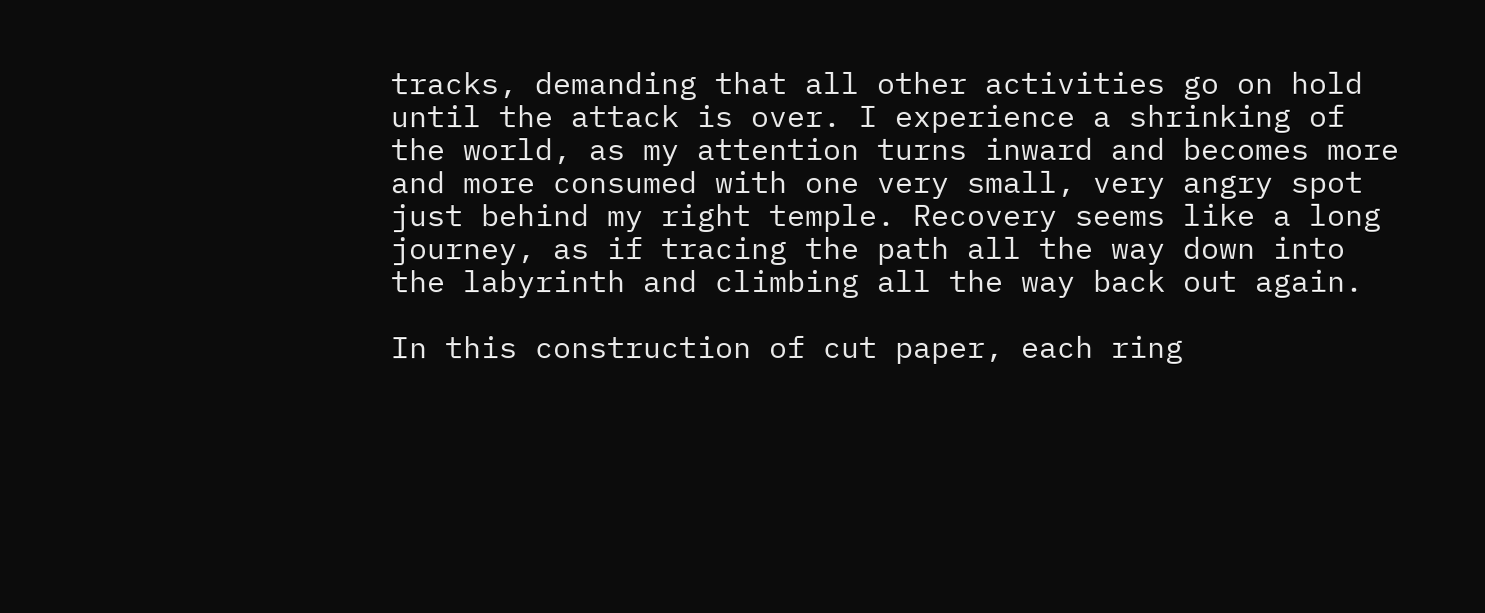tracks, demanding that all other activities go on hold until the attack is over. I experience a shrinking of the world, as my attention turns inward and becomes more and more consumed with one very small, very angry spot just behind my right temple. Recovery seems like a long journey, as if tracing the path all the way down into the labyrinth and climbing all the way back out again.

In this construction of cut paper, each ring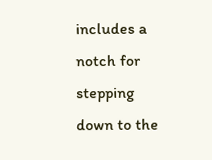includes a notch for stepping down to the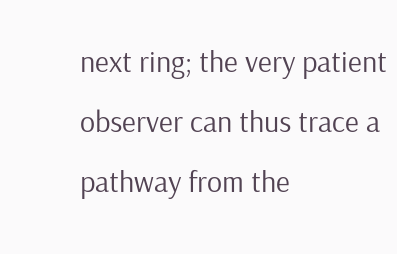next ring; the very patient observer can thus trace a pathway from the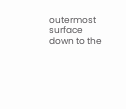outermost surface down to the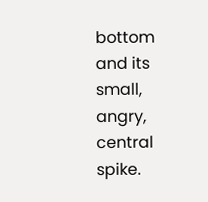bottom and its small, angry, central spike.